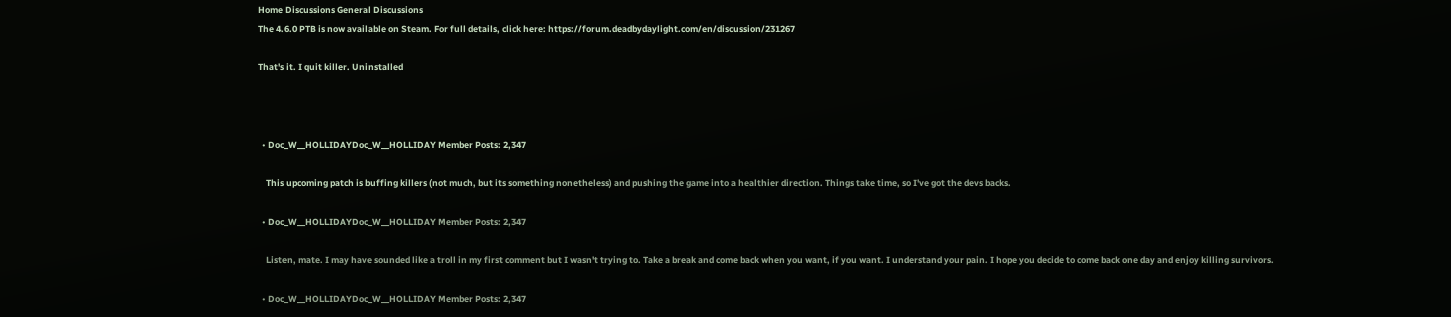Home Discussions General Discussions
The 4.6.0 PTB is now available on Steam. For full details, click here: https://forum.deadbydaylight.com/en/discussion/231267

That's it. I quit killer. Uninstalled



  • Doc_W__HOLLIDAYDoc_W__HOLLIDAY Member Posts: 2,347

    This upcoming patch is buffing killers (not much, but its something nonetheless) and pushing the game into a healthier direction. Things take time, so I've got the devs backs.

  • Doc_W__HOLLIDAYDoc_W__HOLLIDAY Member Posts: 2,347

    Listen, mate. I may have sounded like a troll in my first comment but I wasn't trying to. Take a break and come back when you want, if you want. I understand your pain. I hope you decide to come back one day and enjoy killing survivors.

  • Doc_W__HOLLIDAYDoc_W__HOLLIDAY Member Posts: 2,347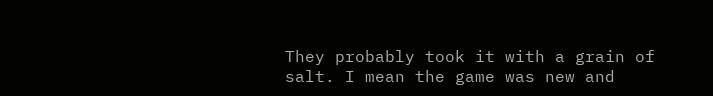They probably took it with a grain of salt. I mean the game was new and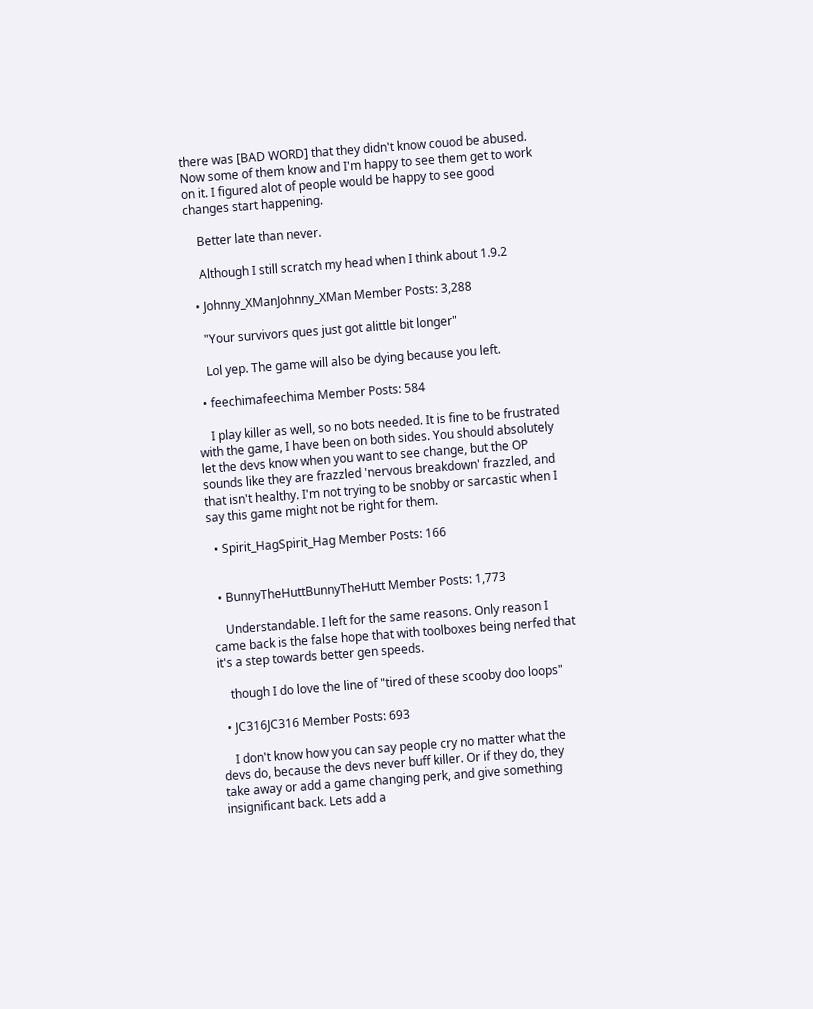there was [BAD WORD] that they didn't know couod be abused. Now some of them know and I'm happy to see them get to work on it. I figured alot of people would be happy to see good changes start happening.

    Better late than never.

    Although I still scratch my head when I think about 1.9.2

  • Johnny_XManJohnny_XMan Member Posts: 3,288

    "Your survivors ques just got alittle bit longer"

    Lol yep. The game will also be dying because you left.

  • feechimafeechima Member Posts: 584

    I play killer as well, so no bots needed. It is fine to be frustrated with the game, I have been on both sides. You should absolutely let the devs know when you want to see change, but the OP sounds like they are frazzled 'nervous breakdown' frazzled, and that isn't healthy. I'm not trying to be snobby or sarcastic when I say this game might not be right for them.

  • Spirit_HagSpirit_Hag Member Posts: 166


  • BunnyTheHuttBunnyTheHutt Member Posts: 1,773

    Understandable. I left for the same reasons. Only reason I came back is the false hope that with toolboxes being nerfed that it's a step towards better gen speeds.

    though I do love the line of "tired of these scooby doo loops"

  • JC316JC316 Member Posts: 693

    I don't know how you can say people cry no matter what the devs do, because the devs never buff killer. Or if they do, they take away or add a game changing perk, and give something insignificant back. Lets add a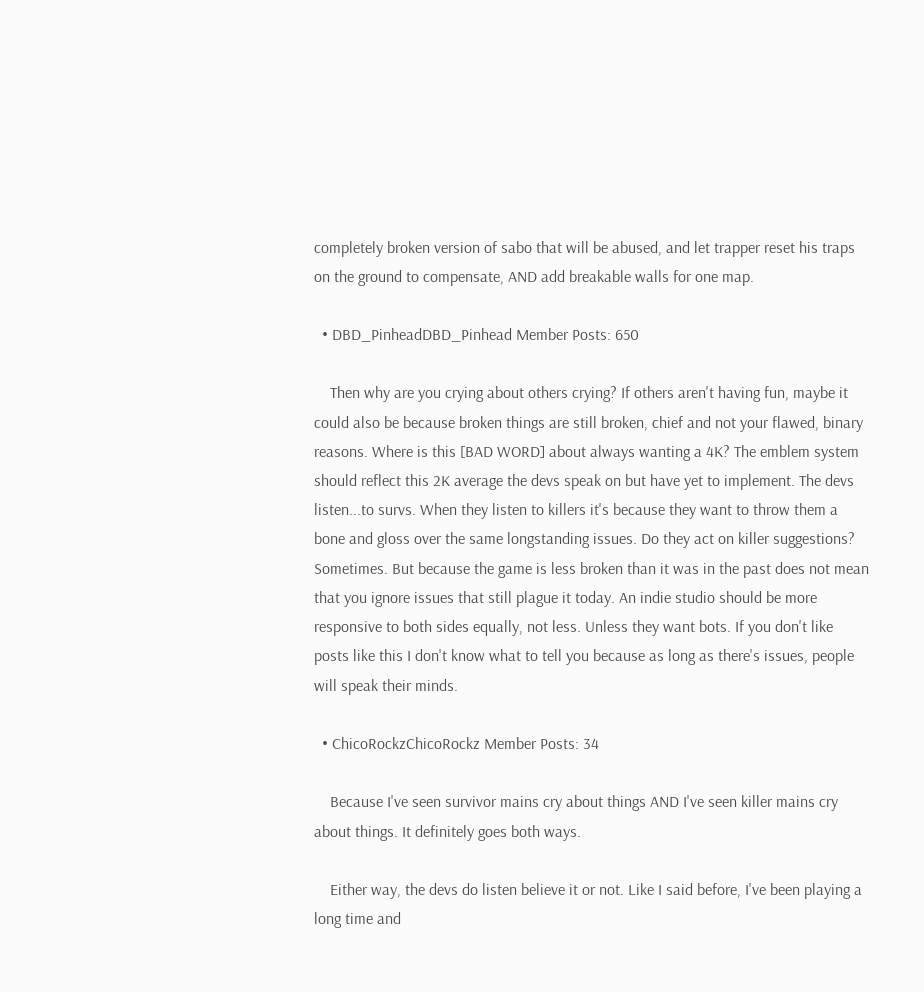completely broken version of sabo that will be abused, and let trapper reset his traps on the ground to compensate, AND add breakable walls for one map.

  • DBD_PinheadDBD_Pinhead Member Posts: 650

    Then why are you crying about others crying? If others aren't having fun, maybe it could also be because broken things are still broken, chief and not your flawed, binary reasons. Where is this [BAD WORD] about always wanting a 4K? The emblem system should reflect this 2K average the devs speak on but have yet to implement. The devs listen...to survs. When they listen to killers it's because they want to throw them a bone and gloss over the same longstanding issues. Do they act on killer suggestions? Sometimes. But because the game is less broken than it was in the past does not mean that you ignore issues that still plague it today. An indie studio should be more responsive to both sides equally, not less. Unless they want bots. If you don't like posts like this I don't know what to tell you because as long as there's issues, people will speak their minds.

  • ChicoRockzChicoRockz Member Posts: 34

    Because I've seen survivor mains cry about things AND I've seen killer mains cry about things. It definitely goes both ways.

    Either way, the devs do listen believe it or not. Like I said before, I've been playing a long time and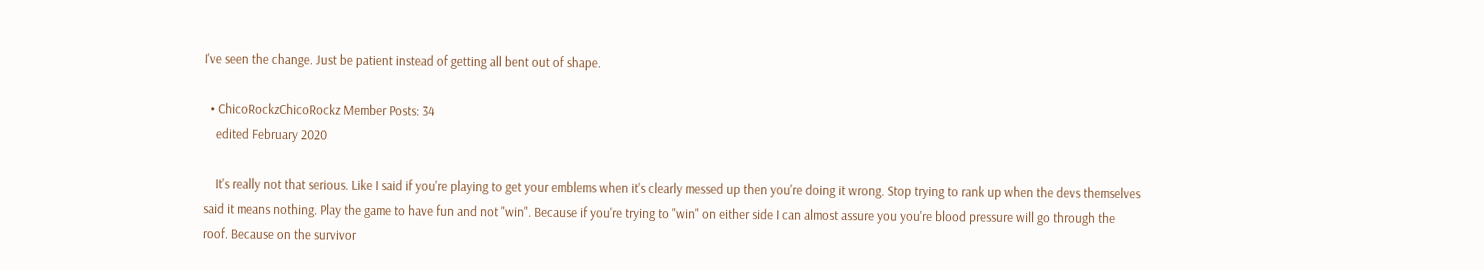I've seen the change. Just be patient instead of getting all bent out of shape.

  • ChicoRockzChicoRockz Member Posts: 34
    edited February 2020

    It's really not that serious. Like I said if you're playing to get your emblems when it's clearly messed up then you're doing it wrong. Stop trying to rank up when the devs themselves said it means nothing. Play the game to have fun and not "win". Because if you're trying to "win" on either side I can almost assure you you're blood pressure will go through the roof. Because on the survivor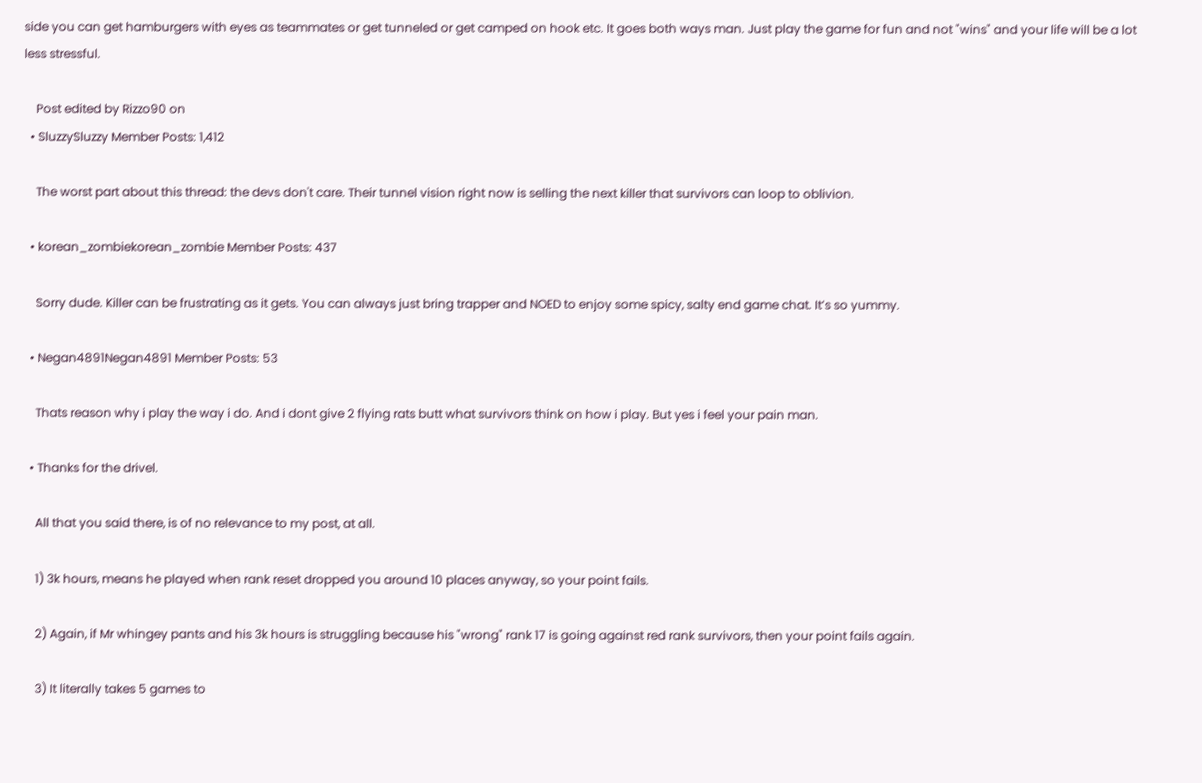side you can get hamburgers with eyes as teammates or get tunneled or get camped on hook etc. It goes both ways man. Just play the game for fun and not "wins" and your life will be a lot less stressful.

    Post edited by Rizzo90 on
  • SluzzySluzzy Member Posts: 1,412

    The worst part about this thread: the devs don't care. Their tunnel vision right now is selling the next killer that survivors can loop to oblivion.

  • korean_zombiekorean_zombie Member Posts: 437

    Sorry dude. Killer can be frustrating as it gets. You can always just bring trapper and NOED to enjoy some spicy, salty end game chat. It’s so yummy.

  • Negan4891Negan4891 Member Posts: 53

    Thats reason why i play the way i do. And i dont give 2 flying rats butt what survivors think on how i play. But yes i feel your pain man.

  • Thanks for the drivel.

    All that you said there, is of no relevance to my post, at all.

    1) 3k hours, means he played when rank reset dropped you around 10 places anyway, so your point fails.

    2) Again, if Mr whingey pants and his 3k hours is struggling because his "wrong" rank 17 is going against red rank survivors, then your point fails again.

    3) It literally takes 5 games to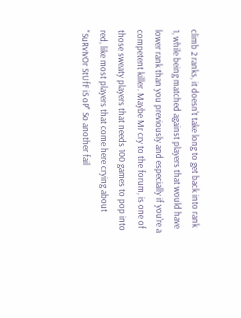climb 2 ranks, it doesn't take long to get back into rank 1, while being matched against players that would have lower rank than you previously and especially if you're a competent killer. Maybe Mr cry to the forum, is one of those sweaty players that needs 100 games to pop into red, like most players that come here crying about "SuRvIvOr StUfF iS oP" So another fail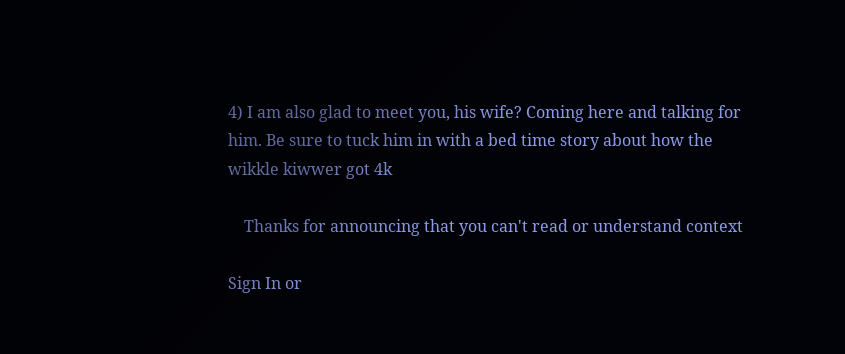4) I am also glad to meet you, his wife? Coming here and talking for him. Be sure to tuck him in with a bed time story about how the wikkle kiwwer got 4k

    Thanks for announcing that you can't read or understand context

Sign In or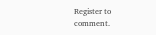Register to comment.